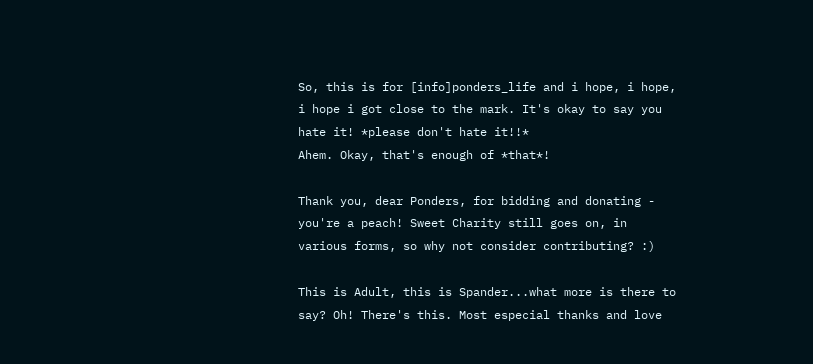So, this is for [info]ponders_life and i hope, i hope, i hope i got close to the mark. It's okay to say you hate it! *please don't hate it!!*
Ahem. Okay, that's enough of *that*!

Thank you, dear Ponders, for bidding and donating - you're a peach! Sweet Charity still goes on, in various forms, so why not consider contributing? :)

This is Adult, this is Spander...what more is there to say? Oh! There's this. Most especial thanks and love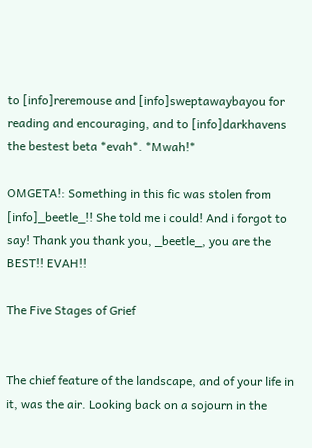to [info]reremouse and [info]sweptawaybayou for reading and encouraging, and to [info]darkhavens the bestest beta *evah*. *Mwah!*

OMGETA!: Something in this fic was stolen from [info]_beetle_!! She told me i could! And i forgot to say! Thank you thank you, _beetle_, you are the BEST!! EVAH!!

The Five Stages of Grief


The chief feature of the landscape, and of your life in it, was the air. Looking back on a sojourn in the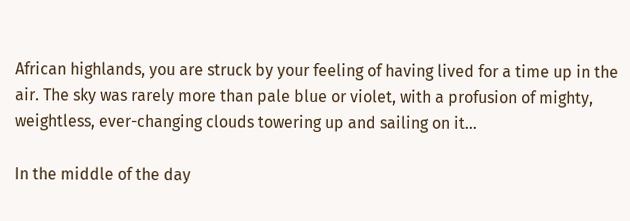African highlands, you are struck by your feeling of having lived for a time up in the air. The sky was rarely more than pale blue or violet, with a profusion of mighty, weightless, ever-changing clouds towering up and sailing on it...

In the middle of the day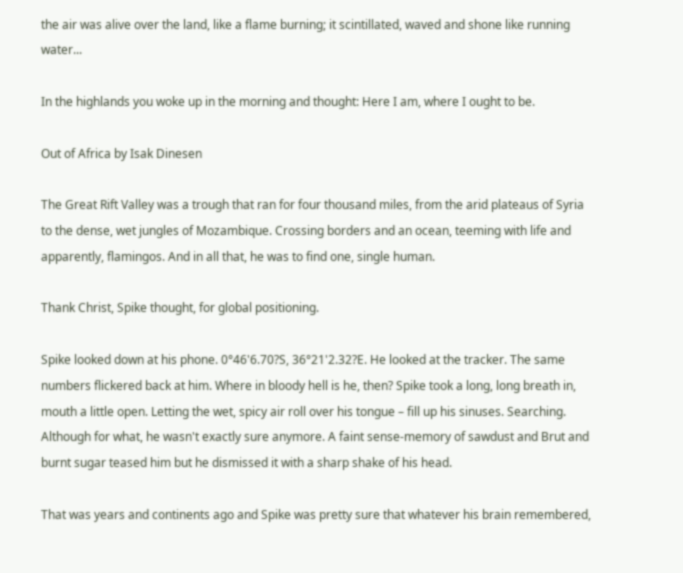the air was alive over the land, like a flame burning; it scintillated, waved and shone like running water...

In the highlands you woke up in the morning and thought: Here I am, where I ought to be.

Out of Africa by Isak Dinesen

The Great Rift Valley was a trough that ran for four thousand miles, from the arid plateaus of Syria to the dense, wet jungles of Mozambique. Crossing borders and an ocean, teeming with life and apparently, flamingos. And in all that, he was to find one, single human.

Thank Christ, Spike thought, for global positioning.

Spike looked down at his phone. 0°46'6.70?S, 36°21'2.32?E. He looked at the tracker. The same numbers flickered back at him. Where in bloody hell is he, then? Spike took a long, long breath in, mouth a little open. Letting the wet, spicy air roll over his tongue – fill up his sinuses. Searching. Although for what, he wasn't exactly sure anymore. A faint sense-memory of sawdust and Brut and burnt sugar teased him but he dismissed it with a sharp shake of his head.

That was years and continents ago and Spike was pretty sure that whatever his brain remembered,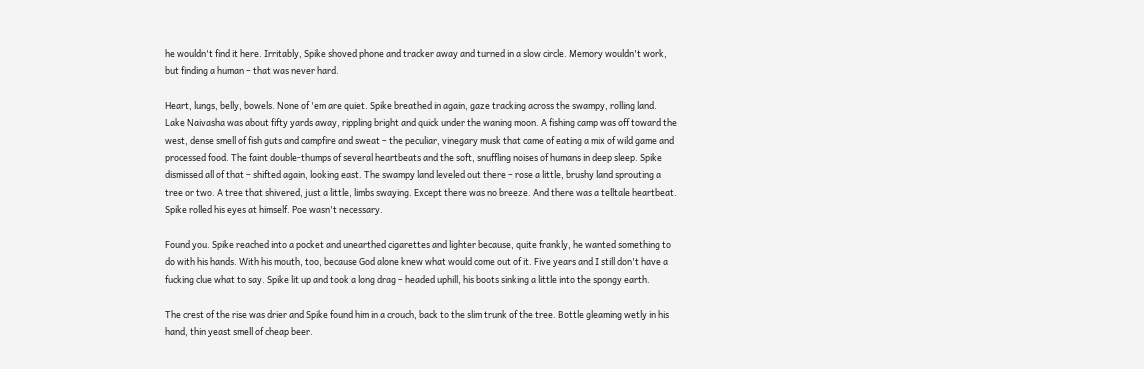he wouldn't find it here. Irritably, Spike shoved phone and tracker away and turned in a slow circle. Memory wouldn't work, but finding a human – that was never hard.

Heart, lungs, belly, bowels. None of 'em are quiet. Spike breathed in again, gaze tracking across the swampy, rolling land. Lake Naivasha was about fifty yards away, rippling bright and quick under the waning moon. A fishing camp was off toward the west, dense smell of fish guts and campfire and sweat – the peculiar, vinegary musk that came of eating a mix of wild game and processed food. The faint double-thumps of several heartbeats and the soft, snuffling noises of humans in deep sleep. Spike dismissed all of that – shifted again, looking east. The swampy land leveled out there – rose a little, brushy land sprouting a tree or two. A tree that shivered, just a little, limbs swaying. Except there was no breeze. And there was a telltale heartbeat. Spike rolled his eyes at himself. Poe wasn't necessary.

Found you. Spike reached into a pocket and unearthed cigarettes and lighter because, quite frankly, he wanted something to do with his hands. With his mouth, too, because God alone knew what would come out of it. Five years and I still don't have a fucking clue what to say. Spike lit up and took a long drag – headed uphill, his boots sinking a little into the spongy earth.

The crest of the rise was drier and Spike found him in a crouch, back to the slim trunk of the tree. Bottle gleaming wetly in his hand, thin yeast smell of cheap beer.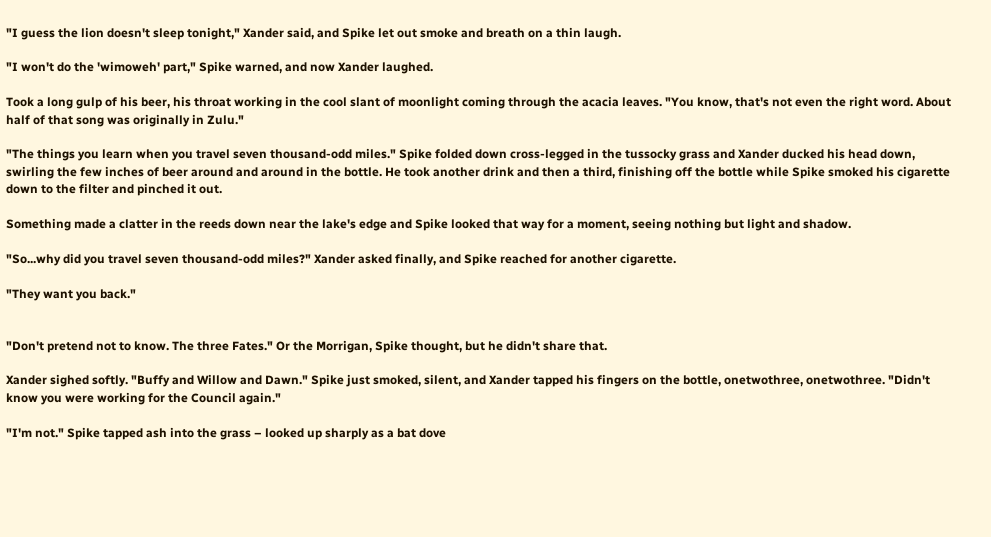"I guess the lion doesn't sleep tonight," Xander said, and Spike let out smoke and breath on a thin laugh.

"I won't do the 'wimoweh' part," Spike warned, and now Xander laughed.

Took a long gulp of his beer, his throat working in the cool slant of moonlight coming through the acacia leaves. "You know, that's not even the right word. About half of that song was originally in Zulu."

"The things you learn when you travel seven thousand-odd miles." Spike folded down cross-legged in the tussocky grass and Xander ducked his head down, swirling the few inches of beer around and around in the bottle. He took another drink and then a third, finishing off the bottle while Spike smoked his cigarette down to the filter and pinched it out.

Something made a clatter in the reeds down near the lake's edge and Spike looked that way for a moment, seeing nothing but light and shadow.

"So...why did you travel seven thousand-odd miles?" Xander asked finally, and Spike reached for another cigarette.

"They want you back."


"Don't pretend not to know. The three Fates." Or the Morrigan, Spike thought, but he didn't share that.

Xander sighed softly. "Buffy and Willow and Dawn." Spike just smoked, silent, and Xander tapped his fingers on the bottle, onetwothree, onetwothree. "Didn't know you were working for the Council again."

"I'm not." Spike tapped ash into the grass – looked up sharply as a bat dove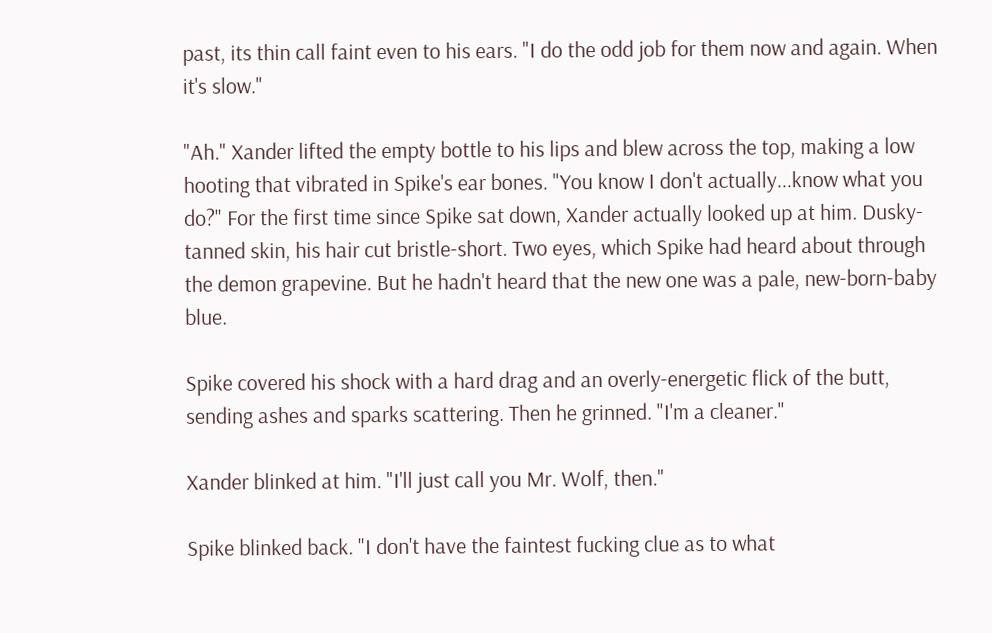past, its thin call faint even to his ears. "I do the odd job for them now and again. When it's slow."

"Ah." Xander lifted the empty bottle to his lips and blew across the top, making a low hooting that vibrated in Spike's ear bones. "You know I don't actually...know what you do?" For the first time since Spike sat down, Xander actually looked up at him. Dusky-tanned skin, his hair cut bristle-short. Two eyes, which Spike had heard about through the demon grapevine. But he hadn't heard that the new one was a pale, new-born-baby blue.

Spike covered his shock with a hard drag and an overly-energetic flick of the butt, sending ashes and sparks scattering. Then he grinned. "I'm a cleaner."

Xander blinked at him. "I'll just call you Mr. Wolf, then."

Spike blinked back. "I don't have the faintest fucking clue as to what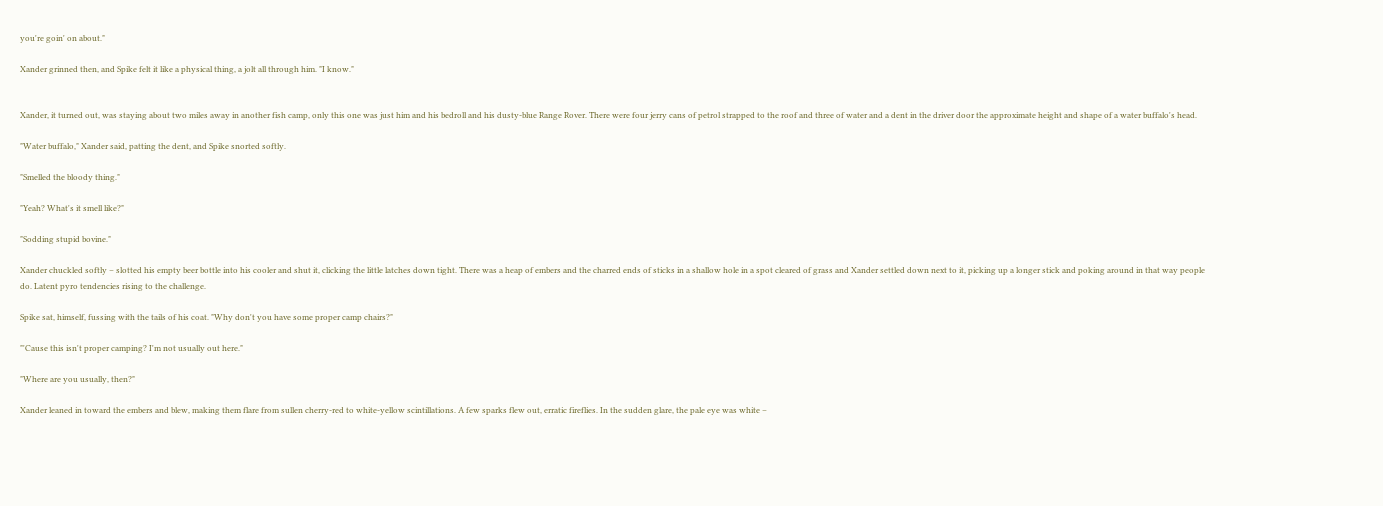you're goin' on about."

Xander grinned then, and Spike felt it like a physical thing, a jolt all through him. "I know."


Xander, it turned out, was staying about two miles away in another fish camp, only this one was just him and his bedroll and his dusty-blue Range Rover. There were four jerry cans of petrol strapped to the roof and three of water and a dent in the driver door the approximate height and shape of a water buffalo's head.

"Water buffalo," Xander said, patting the dent, and Spike snorted softly.

"Smelled the bloody thing."

"Yeah? What's it smell like?"

"Sodding stupid bovine."

Xander chuckled softly – slotted his empty beer bottle into his cooler and shut it, clicking the little latches down tight. There was a heap of embers and the charred ends of sticks in a shallow hole in a spot cleared of grass and Xander settled down next to it, picking up a longer stick and poking around in that way people do. Latent pyro tendencies rising to the challenge.

Spike sat, himself, fussing with the tails of his coat. "Why don't you have some proper camp chairs?"

"'Cause this isn't proper camping? I'm not usually out here."

"Where are you usually, then?"

Xander leaned in toward the embers and blew, making them flare from sullen cherry-red to white-yellow scintillations. A few sparks flew out, erratic fireflies. In the sudden glare, the pale eye was white –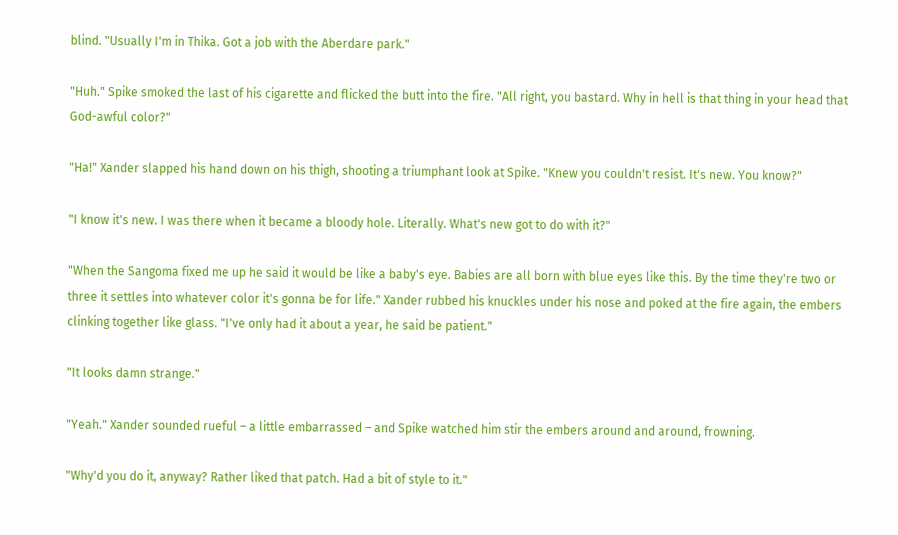blind. "Usually I'm in Thika. Got a job with the Aberdare park."

"Huh." Spike smoked the last of his cigarette and flicked the butt into the fire. "All right, you bastard. Why in hell is that thing in your head that God-awful color?"

"Ha!" Xander slapped his hand down on his thigh, shooting a triumphant look at Spike. "Knew you couldn't resist. It's new. You know?"

"I know it's new. I was there when it became a bloody hole. Literally. What's new got to do with it?"

"When the Sangoma fixed me up he said it would be like a baby's eye. Babies are all born with blue eyes like this. By the time they're two or three it settles into whatever color it's gonna be for life." Xander rubbed his knuckles under his nose and poked at the fire again, the embers clinking together like glass. "I've only had it about a year, he said be patient."

"It looks damn strange."

"Yeah." Xander sounded rueful – a little embarrassed – and Spike watched him stir the embers around and around, frowning.

"Why'd you do it, anyway? Rather liked that patch. Had a bit of style to it."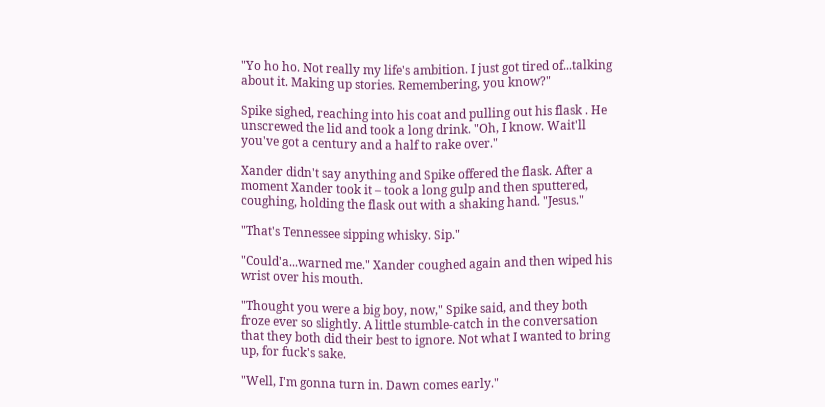"Yo ho ho. Not really my life's ambition. I just got tired of...talking about it. Making up stories. Remembering, you know?"

Spike sighed, reaching into his coat and pulling out his flask . He unscrewed the lid and took a long drink. "Oh, I know. Wait'll you've got a century and a half to rake over."

Xander didn't say anything and Spike offered the flask. After a moment Xander took it – took a long gulp and then sputtered, coughing, holding the flask out with a shaking hand. "Jesus."

"That's Tennessee sipping whisky. Sip."

"Could'a...warned me." Xander coughed again and then wiped his wrist over his mouth.

"Thought you were a big boy, now," Spike said, and they both froze ever so slightly. A little stumble-catch in the conversation that they both did their best to ignore. Not what I wanted to bring up, for fuck's sake.

"Well, I'm gonna turn in. Dawn comes early."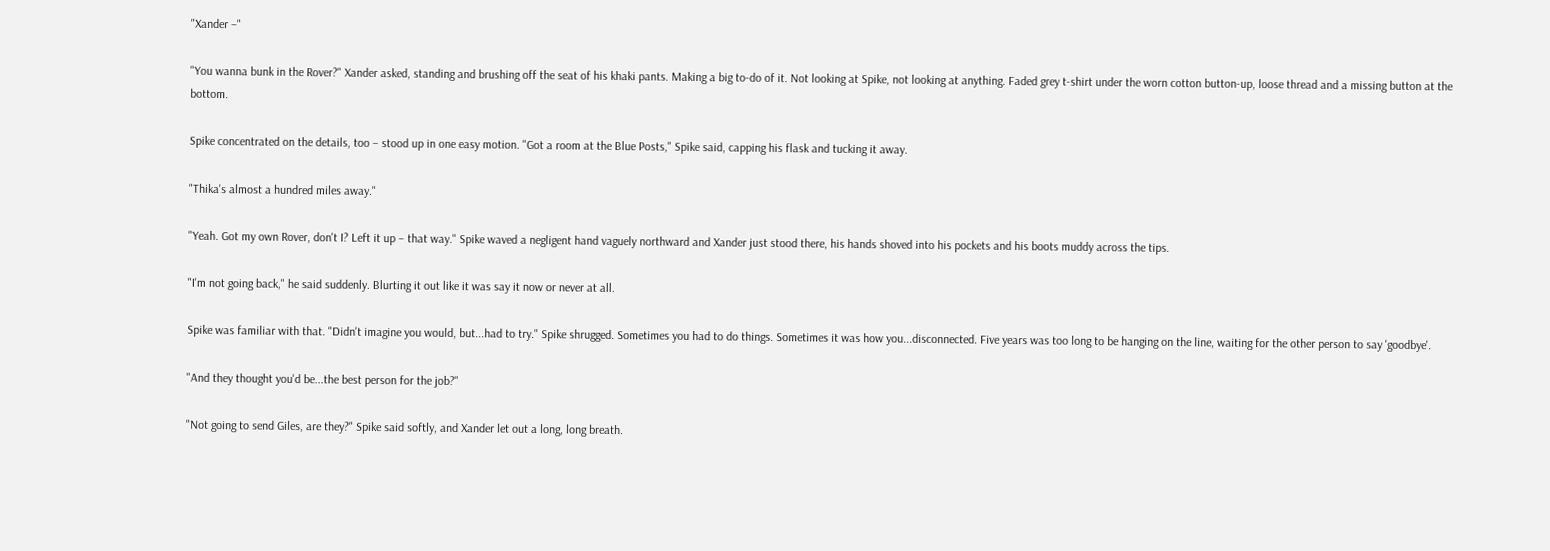"Xander –"

"You wanna bunk in the Rover?" Xander asked, standing and brushing off the seat of his khaki pants. Making a big to-do of it. Not looking at Spike, not looking at anything. Faded grey t-shirt under the worn cotton button-up, loose thread and a missing button at the bottom.

Spike concentrated on the details, too – stood up in one easy motion. "Got a room at the Blue Posts," Spike said, capping his flask and tucking it away.

"Thika's almost a hundred miles away."

"Yeah. Got my own Rover, don't I? Left it up – that way." Spike waved a negligent hand vaguely northward and Xander just stood there, his hands shoved into his pockets and his boots muddy across the tips.

"I'm not going back," he said suddenly. Blurting it out like it was say it now or never at all.

Spike was familiar with that. "Didn't imagine you would, but...had to try." Spike shrugged. Sometimes you had to do things. Sometimes it was how you...disconnected. Five years was too long to be hanging on the line, waiting for the other person to say 'goodbye'.

"And they thought you'd be...the best person for the job?"

"Not going to send Giles, are they?" Spike said softly, and Xander let out a long, long breath.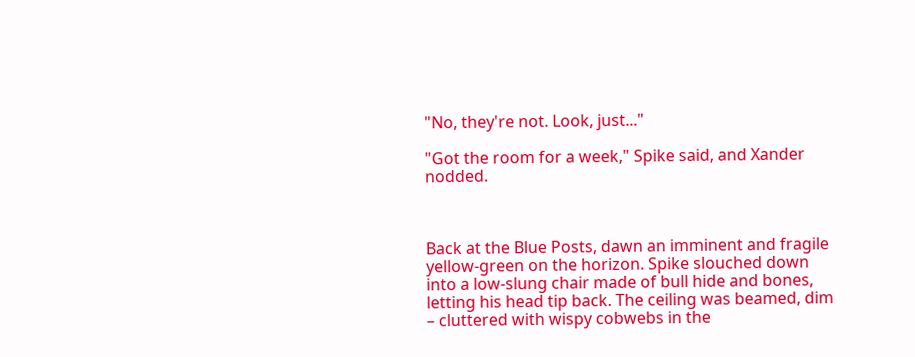"No, they're not. Look, just..."

"Got the room for a week," Spike said, and Xander nodded.



Back at the Blue Posts, dawn an imminent and fragile yellow-green on the horizon. Spike slouched down into a low-slung chair made of bull hide and bones, letting his head tip back. The ceiling was beamed, dim – cluttered with wispy cobwebs in the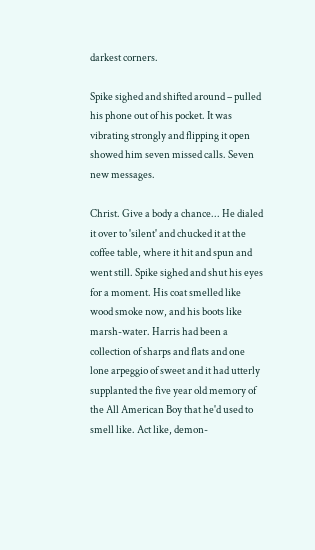darkest corners.

Spike sighed and shifted around – pulled his phone out of his pocket. It was vibrating strongly and flipping it open showed him seven missed calls. Seven new messages.

Christ. Give a body a chance... He dialed it over to 'silent' and chucked it at the coffee table, where it hit and spun and went still. Spike sighed and shut his eyes for a moment. His coat smelled like wood smoke now, and his boots like marsh-water. Harris had been a collection of sharps and flats and one lone arpeggio of sweet and it had utterly supplanted the five year old memory of the All American Boy that he'd used to smell like. Act like, demon-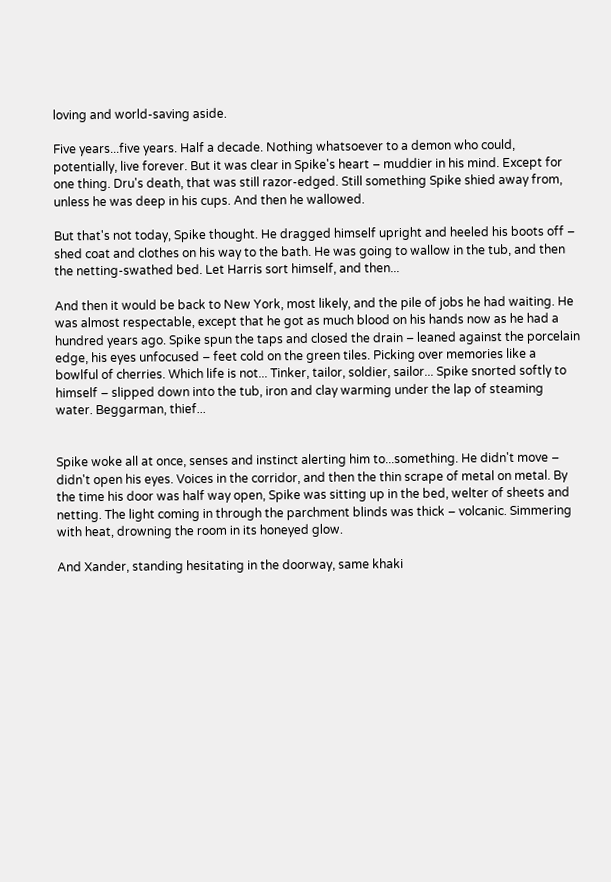loving and world-saving aside.

Five years...five years. Half a decade. Nothing whatsoever to a demon who could, potentially, live forever. But it was clear in Spike's heart – muddier in his mind. Except for one thing. Dru's death, that was still razor-edged. Still something Spike shied away from, unless he was deep in his cups. And then he wallowed.

But that's not today, Spike thought. He dragged himself upright and heeled his boots off – shed coat and clothes on his way to the bath. He was going to wallow in the tub, and then the netting-swathed bed. Let Harris sort himself, and then...

And then it would be back to New York, most likely, and the pile of jobs he had waiting. He was almost respectable, except that he got as much blood on his hands now as he had a hundred years ago. Spike spun the taps and closed the drain – leaned against the porcelain edge, his eyes unfocused – feet cold on the green tiles. Picking over memories like a bowlful of cherries. Which life is not... Tinker, tailor, soldier, sailor... Spike snorted softly to himself – slipped down into the tub, iron and clay warming under the lap of steaming water. Beggarman, thief...


Spike woke all at once, senses and instinct alerting him to...something. He didn't move – didn't open his eyes. Voices in the corridor, and then the thin scrape of metal on metal. By the time his door was half way open, Spike was sitting up in the bed, welter of sheets and netting. The light coming in through the parchment blinds was thick – volcanic. Simmering with heat, drowning the room in its honeyed glow.

And Xander, standing hesitating in the doorway, same khaki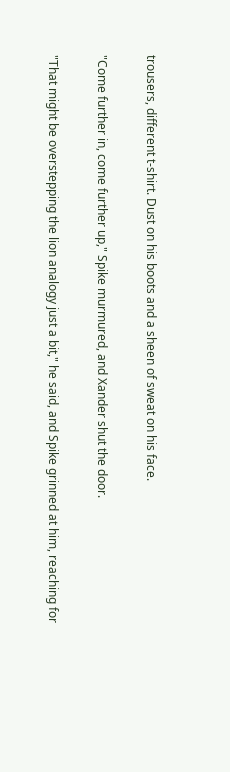trousers, different t-shirt. Dust on his boots and a sheen of sweat on his face.

"Come further in, come further up," Spike murmured, and Xander shut the door.

"That might be overstepping the lion analogy just a bit," he said, and Spike grinned at him, reaching for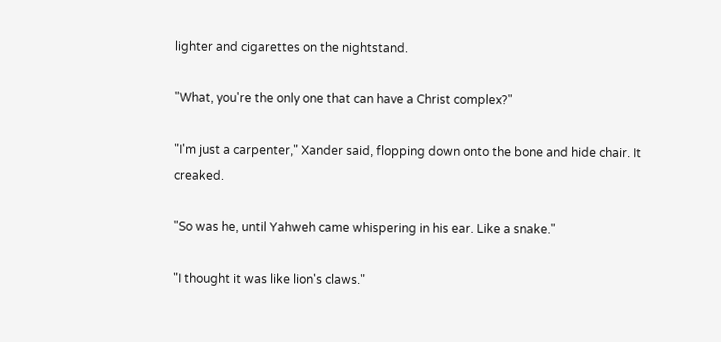lighter and cigarettes on the nightstand.

"What, you're the only one that can have a Christ complex?"

"I'm just a carpenter," Xander said, flopping down onto the bone and hide chair. It creaked.

"So was he, until Yahweh came whispering in his ear. Like a snake."

"I thought it was like lion's claws."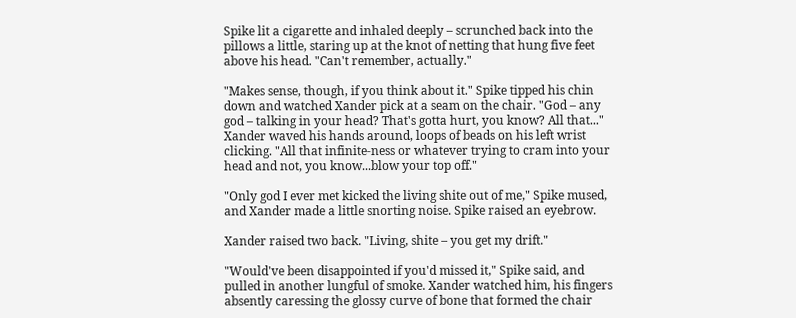Spike lit a cigarette and inhaled deeply – scrunched back into the pillows a little, staring up at the knot of netting that hung five feet above his head. "Can't remember, actually."

"Makes sense, though, if you think about it." Spike tipped his chin down and watched Xander pick at a seam on the chair. "God – any god – talking in your head? That's gotta hurt, you know? All that..." Xander waved his hands around, loops of beads on his left wrist clicking. "All that infinite-ness or whatever trying to cram into your head and not, you know...blow your top off."

"Only god I ever met kicked the living shite out of me," Spike mused, and Xander made a little snorting noise. Spike raised an eyebrow.

Xander raised two back. "Living, shite – you get my drift."

"Would've been disappointed if you'd missed it," Spike said, and pulled in another lungful of smoke. Xander watched him, his fingers absently caressing the glossy curve of bone that formed the chair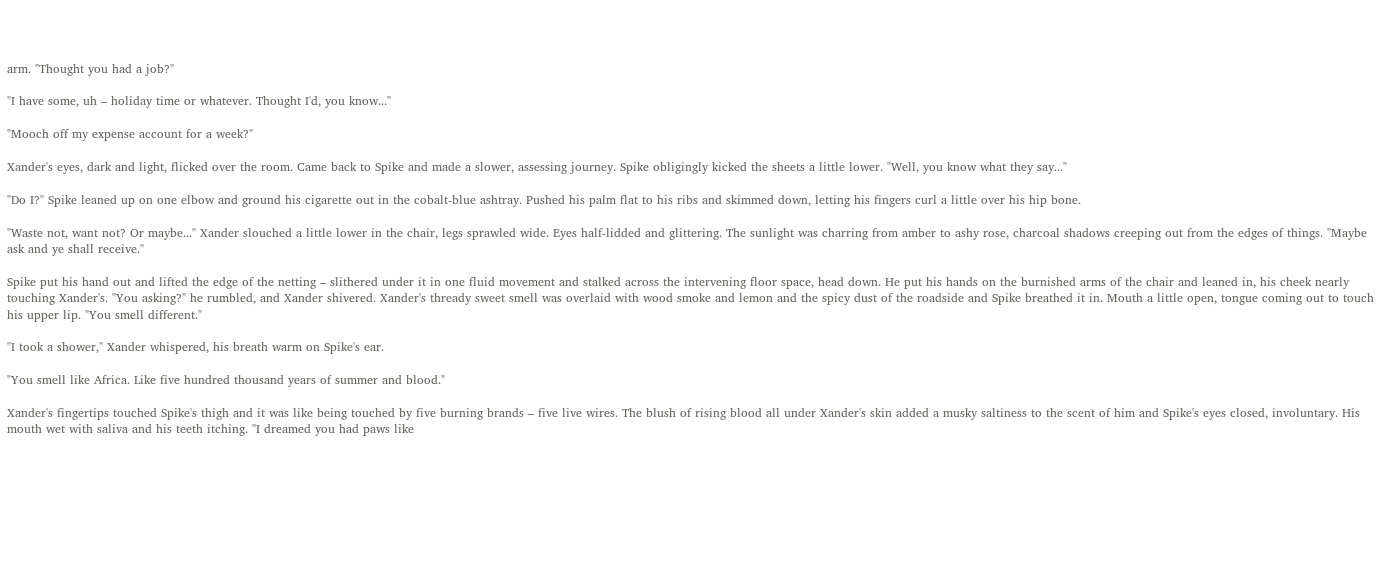arm. "Thought you had a job?"

"I have some, uh – holiday time or whatever. Thought I'd, you know..."

"Mooch off my expense account for a week?"

Xander's eyes, dark and light, flicked over the room. Came back to Spike and made a slower, assessing journey. Spike obligingly kicked the sheets a little lower. "Well, you know what they say..."

"Do I?" Spike leaned up on one elbow and ground his cigarette out in the cobalt-blue ashtray. Pushed his palm flat to his ribs and skimmed down, letting his fingers curl a little over his hip bone.

"Waste not, want not? Or maybe..." Xander slouched a little lower in the chair, legs sprawled wide. Eyes half-lidded and glittering. The sunlight was charring from amber to ashy rose, charcoal shadows creeping out from the edges of things. "Maybe ask and ye shall receive."

Spike put his hand out and lifted the edge of the netting – slithered under it in one fluid movement and stalked across the intervening floor space, head down. He put his hands on the burnished arms of the chair and leaned in, his cheek nearly touching Xander's. "You asking?" he rumbled, and Xander shivered. Xander's thready sweet smell was overlaid with wood smoke and lemon and the spicy dust of the roadside and Spike breathed it in. Mouth a little open, tongue coming out to touch his upper lip. "You smell different."

"I took a shower," Xander whispered, his breath warm on Spike's ear.

"You smell like Africa. Like five hundred thousand years of summer and blood."

Xander's fingertips touched Spike's thigh and it was like being touched by five burning brands – five live wires. The blush of rising blood all under Xander's skin added a musky saltiness to the scent of him and Spike's eyes closed, involuntary. His mouth wet with saliva and his teeth itching. "I dreamed you had paws like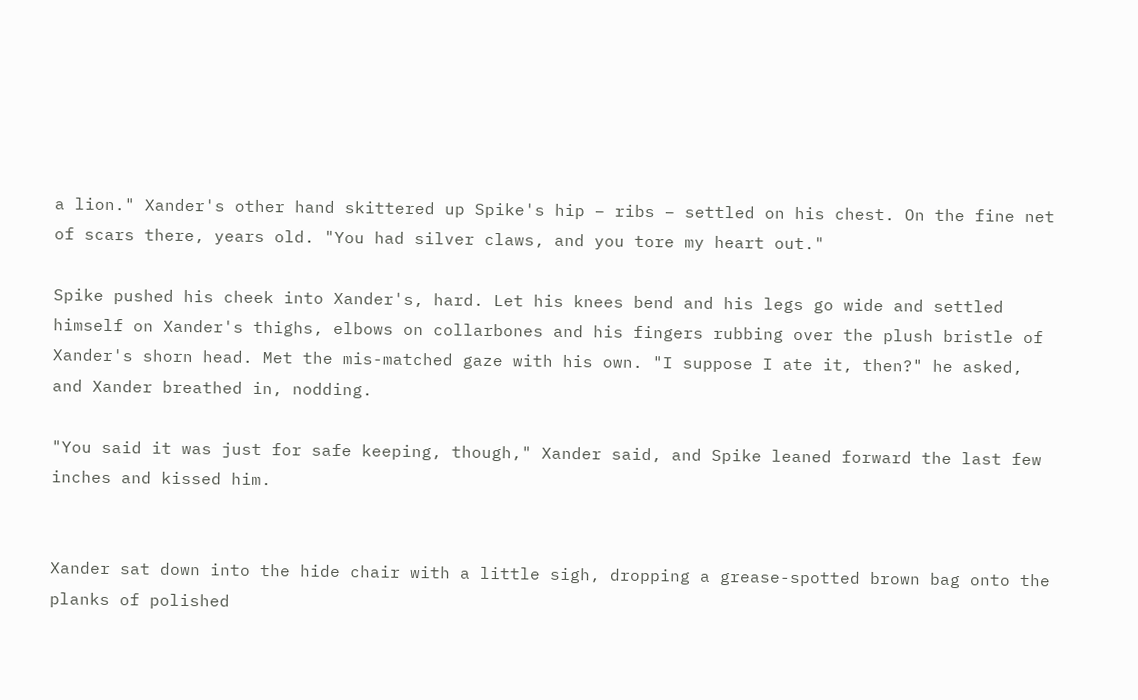a lion." Xander's other hand skittered up Spike's hip – ribs – settled on his chest. On the fine net of scars there, years old. "You had silver claws, and you tore my heart out."

Spike pushed his cheek into Xander's, hard. Let his knees bend and his legs go wide and settled himself on Xander's thighs, elbows on collarbones and his fingers rubbing over the plush bristle of Xander's shorn head. Met the mis-matched gaze with his own. "I suppose I ate it, then?" he asked, and Xander breathed in, nodding.

"You said it was just for safe keeping, though," Xander said, and Spike leaned forward the last few inches and kissed him.


Xander sat down into the hide chair with a little sigh, dropping a grease-spotted brown bag onto the planks of polished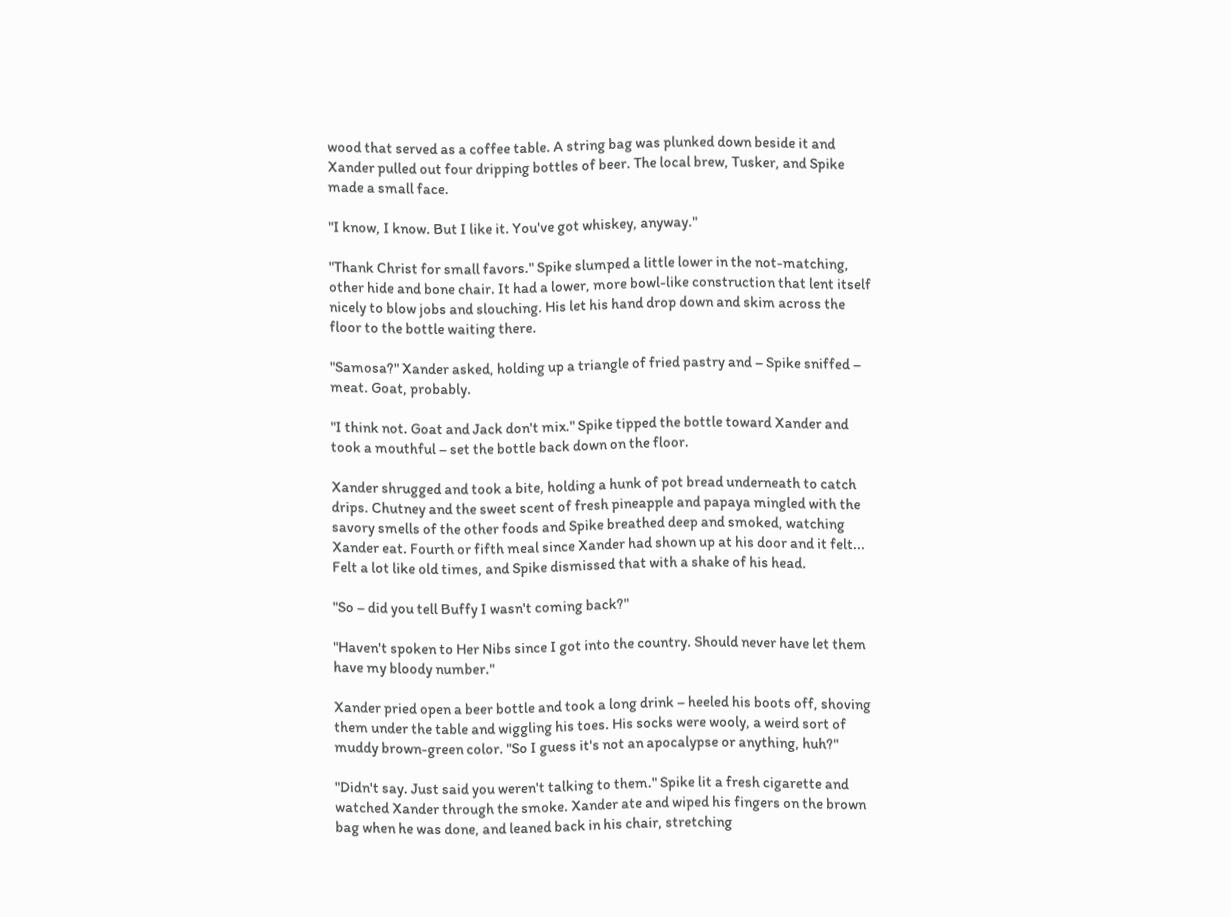wood that served as a coffee table. A string bag was plunked down beside it and Xander pulled out four dripping bottles of beer. The local brew, Tusker, and Spike made a small face.

"I know, I know. But I like it. You've got whiskey, anyway."

"Thank Christ for small favors." Spike slumped a little lower in the not-matching, other hide and bone chair. It had a lower, more bowl-like construction that lent itself nicely to blow jobs and slouching. His let his hand drop down and skim across the floor to the bottle waiting there.

"Samosa?" Xander asked, holding up a triangle of fried pastry and – Spike sniffed – meat. Goat, probably.

"I think not. Goat and Jack don't mix." Spike tipped the bottle toward Xander and took a mouthful – set the bottle back down on the floor.

Xander shrugged and took a bite, holding a hunk of pot bread underneath to catch drips. Chutney and the sweet scent of fresh pineapple and papaya mingled with the savory smells of the other foods and Spike breathed deep and smoked, watching Xander eat. Fourth or fifth meal since Xander had shown up at his door and it felt... Felt a lot like old times, and Spike dismissed that with a shake of his head.

"So – did you tell Buffy I wasn't coming back?"

"Haven't spoken to Her Nibs since I got into the country. Should never have let them have my bloody number."

Xander pried open a beer bottle and took a long drink – heeled his boots off, shoving them under the table and wiggling his toes. His socks were wooly, a weird sort of muddy brown-green color. "So I guess it's not an apocalypse or anything, huh?"

"Didn't say. Just said you weren't talking to them." Spike lit a fresh cigarette and watched Xander through the smoke. Xander ate and wiped his fingers on the brown bag when he was done, and leaned back in his chair, stretching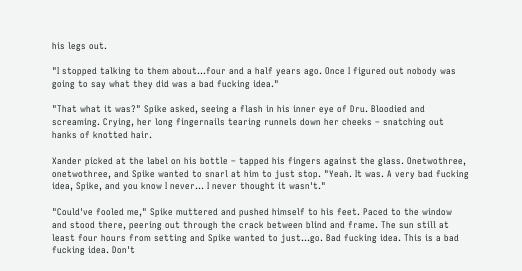his legs out.

"I stopped talking to them about...four and a half years ago. Once I figured out nobody was going to say what they did was a bad fucking idea."

"That what it was?" Spike asked, seeing a flash in his inner eye of Dru. Bloodied and screaming. Crying, her long fingernails tearing runnels down her cheeks – snatching out hanks of knotted hair.

Xander picked at the label on his bottle – tapped his fingers against the glass. Onetwothree, onetwothree, and Spike wanted to snarl at him to just stop. "Yeah. It was. A very bad fucking idea, Spike, and you know I never... I never thought it wasn't."

"Could've fooled me," Spike muttered and pushed himself to his feet. Paced to the window and stood there, peering out through the crack between blind and frame. The sun still at least four hours from setting and Spike wanted to just...go. Bad fucking idea. This is a bad fucking idea. Don't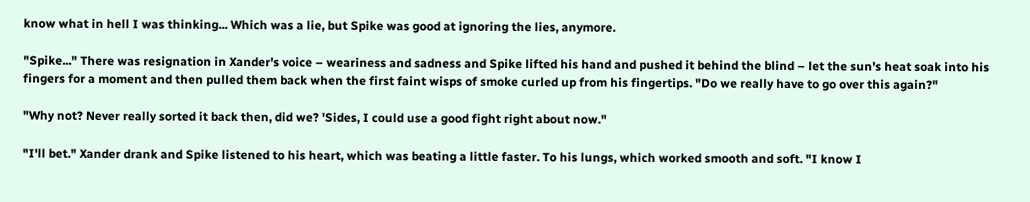know what in hell I was thinking... Which was a lie, but Spike was good at ignoring the lies, anymore.

"Spike..." There was resignation in Xander's voice – weariness and sadness and Spike lifted his hand and pushed it behind the blind – let the sun's heat soak into his fingers for a moment and then pulled them back when the first faint wisps of smoke curled up from his fingertips. "Do we really have to go over this again?"

"Why not? Never really sorted it back then, did we? 'Sides, I could use a good fight right about now."

"I'll bet." Xander drank and Spike listened to his heart, which was beating a little faster. To his lungs, which worked smooth and soft. "I know I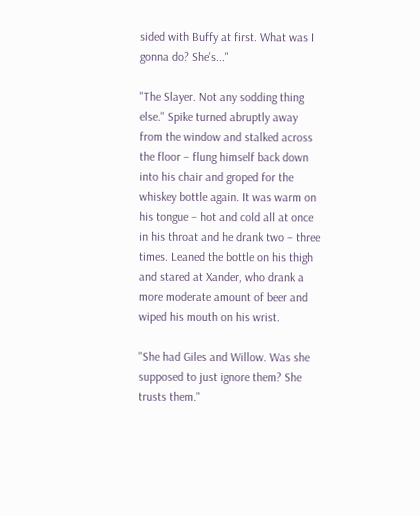sided with Buffy at first. What was I gonna do? She's..."

"The Slayer. Not any sodding thing else." Spike turned abruptly away from the window and stalked across the floor – flung himself back down into his chair and groped for the whiskey bottle again. It was warm on his tongue – hot and cold all at once in his throat and he drank two – three times. Leaned the bottle on his thigh and stared at Xander, who drank a more moderate amount of beer and wiped his mouth on his wrist.

"She had Giles and Willow. Was she supposed to just ignore them? She trusts them."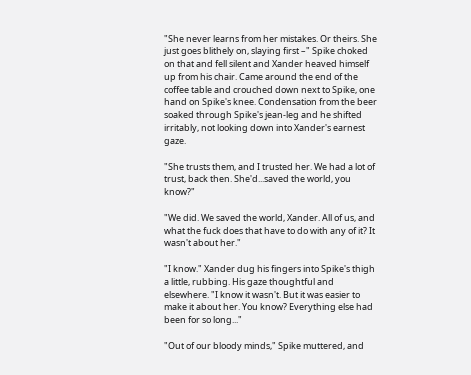"She never learns from her mistakes. Or theirs. She just goes blithely on, slaying first –" Spike choked on that and fell silent and Xander heaved himself up from his chair. Came around the end of the coffee table and crouched down next to Spike, one hand on Spike's knee. Condensation from the beer soaked through Spike's jean-leg and he shifted irritably, not looking down into Xander's earnest gaze.

"She trusts them, and I trusted her. We had a lot of trust, back then. She'd...saved the world, you know?"

"We did. We saved the world, Xander. All of us, and what the fuck does that have to do with any of it? It wasn't about her."

"I know." Xander dug his fingers into Spike's thigh a little, rubbing. His gaze thoughtful and elsewhere. "I know it wasn't. But it was easier to make it about her. You know? Everything else had been for so long..."

"Out of our bloody minds," Spike muttered, and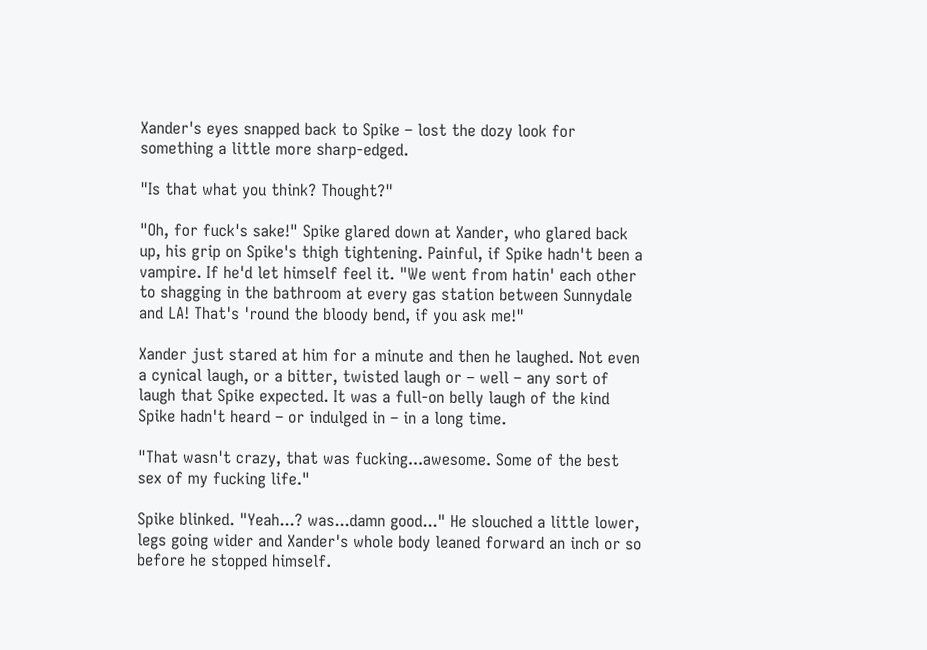Xander's eyes snapped back to Spike – lost the dozy look for something a little more sharp-edged.

"Is that what you think? Thought?"

"Oh, for fuck's sake!" Spike glared down at Xander, who glared back up, his grip on Spike's thigh tightening. Painful, if Spike hadn't been a vampire. If he'd let himself feel it. "We went from hatin' each other to shagging in the bathroom at every gas station between Sunnydale and LA! That's 'round the bloody bend, if you ask me!"

Xander just stared at him for a minute and then he laughed. Not even a cynical laugh, or a bitter, twisted laugh or – well – any sort of laugh that Spike expected. It was a full-on belly laugh of the kind Spike hadn't heard – or indulged in – in a long time.

"That wasn't crazy, that was fucking...awesome. Some of the best sex of my fucking life."

Spike blinked. "Yeah...? was...damn good..." He slouched a little lower, legs going wider and Xander's whole body leaned forward an inch or so before he stopped himself.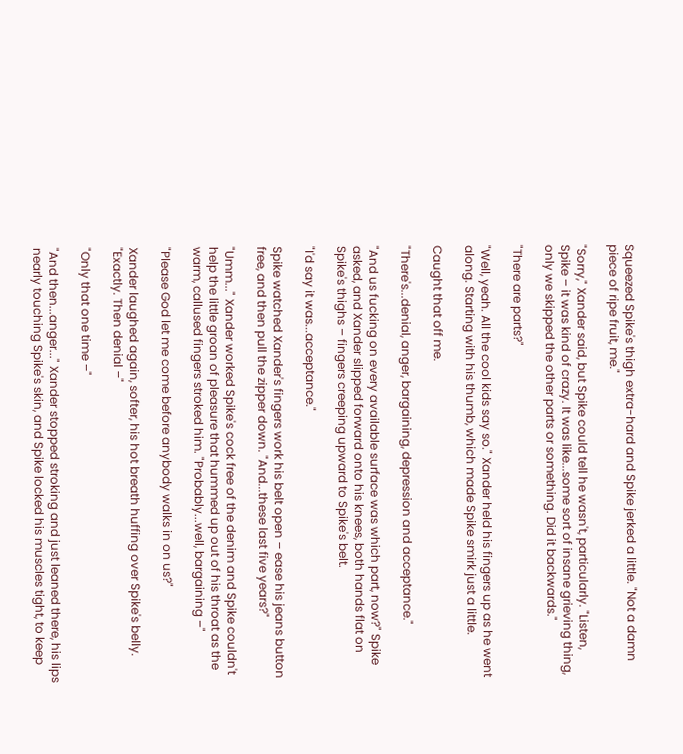Squeezed Spike's thigh extra-hard and Spike jerked a little. "Not a damn piece of ripe fruit, me."

"Sorry," Xander said, but Spike could tell he wasn't, particularly. "Listen, Spike – it was kind of crazy. It was like...some sort of insane grieving thing, only we skipped the other parts or something. Did it backwards."

"There are parts?"

"Well, yeah. All the cool kids say so." Xander held his fingers up as he went along. Starting with his thumb, which made Spike smirk just a little.

Caught that off me.

"There's...denial, anger, bargaining, depression and acceptance."

"And us fucking on every available surface was which part, now?" Spike asked, and Xander slipped forward onto his knees, both hands flat on Spike's thighs – fingers creeping upward to Spike's belt.

"I'd say it was...acceptance."

Spike watched Xander's fingers work his belt open – ease his jeans button free, and then pull the zipper down. "And...these last five years?"

"Umm..." Xander worked Spike's cock free of the denim and Spike couldn't help the little groan of pleasure that hummed up out of his throat as the warm, callused fingers stroked him. "Probably...well, bargaining –"

"Please God let me come before anybody walks in on us?"

Xander laughed again, softer, his hot breath huffing over Spike's belly. "Exactly. Then denial –"

"Only that one time –"

"And then...anger..." Xander stopped stroking and just leaned there, his lips nearly touching Spike's skin, and Spike locked his muscles tight, to keep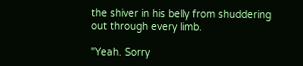the shiver in his belly from shuddering out through every limb.

"Yeah. Sorry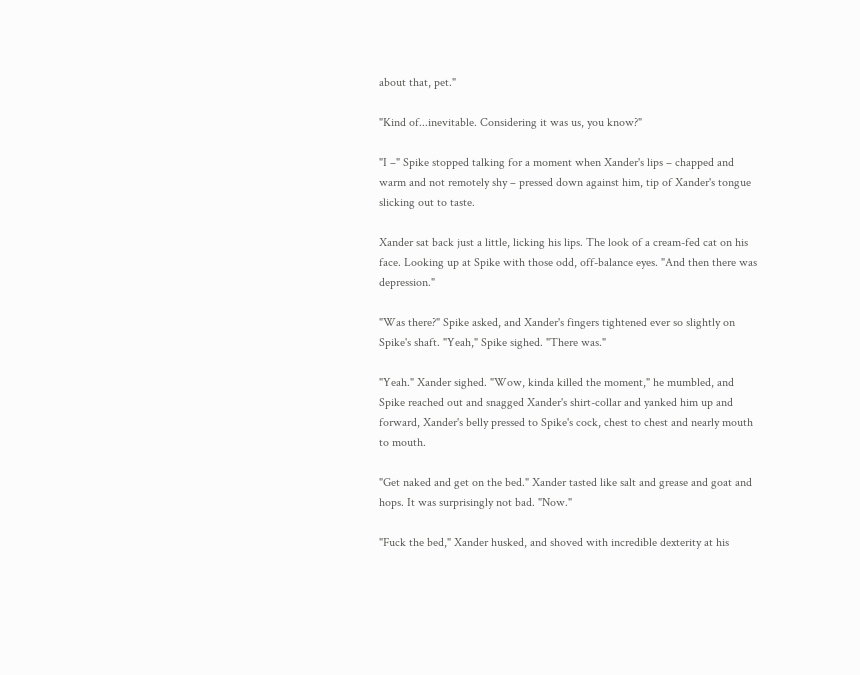about that, pet."

"Kind of...inevitable. Considering it was us, you know?"

"I –" Spike stopped talking for a moment when Xander's lips – chapped and warm and not remotely shy – pressed down against him, tip of Xander's tongue slicking out to taste.

Xander sat back just a little, licking his lips. The look of a cream-fed cat on his face. Looking up at Spike with those odd, off-balance eyes. "And then there was depression."

"Was there?" Spike asked, and Xander's fingers tightened ever so slightly on Spike's shaft. "Yeah," Spike sighed. "There was."

"Yeah." Xander sighed. "Wow, kinda killed the moment," he mumbled, and Spike reached out and snagged Xander's shirt-collar and yanked him up and forward, Xander's belly pressed to Spike's cock, chest to chest and nearly mouth to mouth.

"Get naked and get on the bed." Xander tasted like salt and grease and goat and hops. It was surprisingly not bad. "Now."

"Fuck the bed," Xander husked, and shoved with incredible dexterity at his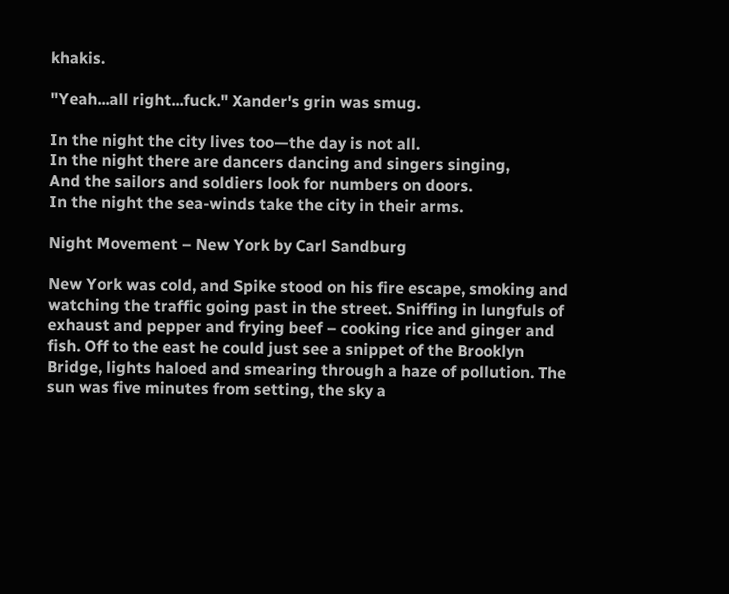khakis.

"Yeah...all right...fuck." Xander's grin was smug.

In the night the city lives too—the day is not all.
In the night there are dancers dancing and singers singing,
And the sailors and soldiers look for numbers on doors.
In the night the sea-winds take the city in their arms.

Night Movement – New York by Carl Sandburg

New York was cold, and Spike stood on his fire escape, smoking and watching the traffic going past in the street. Sniffing in lungfuls of exhaust and pepper and frying beef – cooking rice and ginger and fish. Off to the east he could just see a snippet of the Brooklyn Bridge, lights haloed and smearing through a haze of pollution. The sun was five minutes from setting, the sky a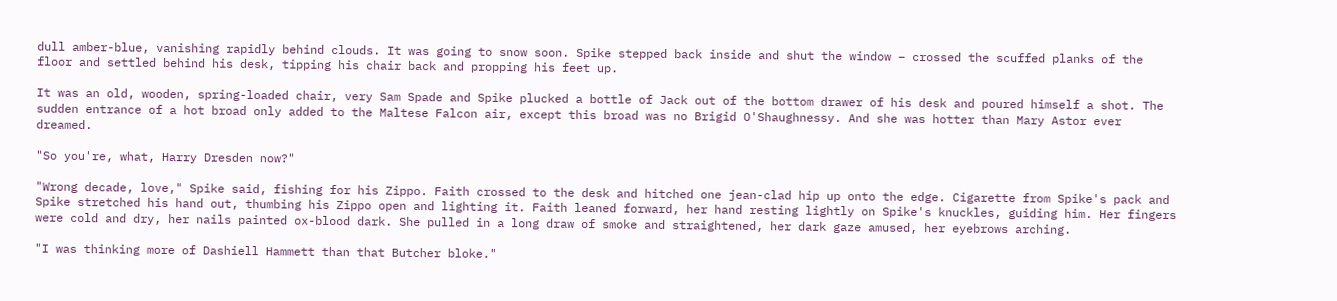dull amber-blue, vanishing rapidly behind clouds. It was going to snow soon. Spike stepped back inside and shut the window – crossed the scuffed planks of the floor and settled behind his desk, tipping his chair back and propping his feet up.

It was an old, wooden, spring-loaded chair, very Sam Spade and Spike plucked a bottle of Jack out of the bottom drawer of his desk and poured himself a shot. The sudden entrance of a hot broad only added to the Maltese Falcon air, except this broad was no Brigid O'Shaughnessy. And she was hotter than Mary Astor ever dreamed.

"So you're, what, Harry Dresden now?"

"Wrong decade, love," Spike said, fishing for his Zippo. Faith crossed to the desk and hitched one jean-clad hip up onto the edge. Cigarette from Spike's pack and Spike stretched his hand out, thumbing his Zippo open and lighting it. Faith leaned forward, her hand resting lightly on Spike's knuckles, guiding him. Her fingers were cold and dry, her nails painted ox-blood dark. She pulled in a long draw of smoke and straightened, her dark gaze amused, her eyebrows arching.

"I was thinking more of Dashiell Hammett than that Butcher bloke."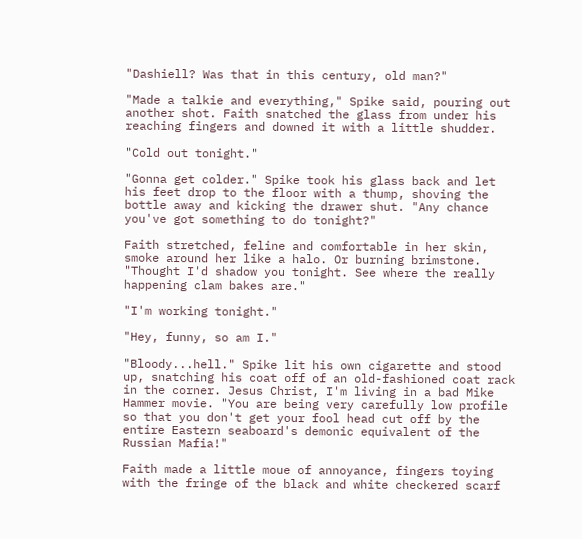"Dashiell? Was that in this century, old man?"

"Made a talkie and everything," Spike said, pouring out another shot. Faith snatched the glass from under his reaching fingers and downed it with a little shudder.

"Cold out tonight."

"Gonna get colder." Spike took his glass back and let his feet drop to the floor with a thump, shoving the bottle away and kicking the drawer shut. "Any chance you've got something to do tonight?"

Faith stretched, feline and comfortable in her skin, smoke around her like a halo. Or burning brimstone. "Thought I'd shadow you tonight. See where the really happening clam bakes are."

"I'm working tonight."

"Hey, funny, so am I."

"Bloody...hell." Spike lit his own cigarette and stood up, snatching his coat off of an old-fashioned coat rack in the corner. Jesus Christ, I'm living in a bad Mike Hammer movie. "You are being very carefully low profile so that you don't get your fool head cut off by the entire Eastern seaboard's demonic equivalent of the Russian Mafia!"

Faith made a little moue of annoyance, fingers toying with the fringe of the black and white checkered scarf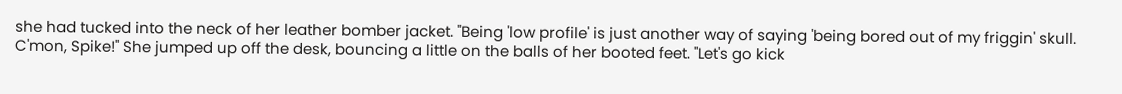she had tucked into the neck of her leather bomber jacket. "Being 'low profile' is just another way of saying 'being bored out of my friggin' skull. C'mon, Spike!" She jumped up off the desk, bouncing a little on the balls of her booted feet. "Let's go kick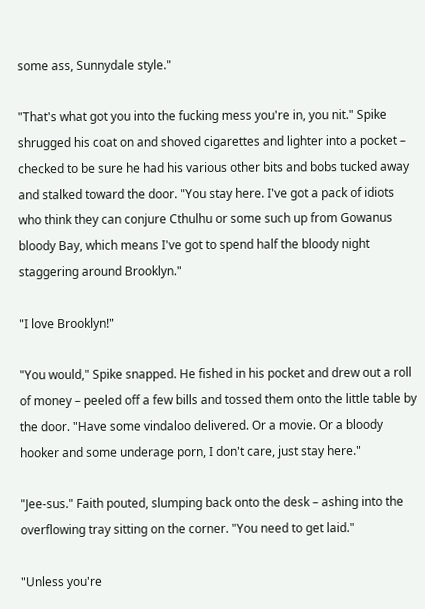some ass, Sunnydale style."

"That's what got you into the fucking mess you're in, you nit." Spike shrugged his coat on and shoved cigarettes and lighter into a pocket – checked to be sure he had his various other bits and bobs tucked away and stalked toward the door. "You stay here. I've got a pack of idiots who think they can conjure Cthulhu or some such up from Gowanus bloody Bay, which means I've got to spend half the bloody night staggering around Brooklyn."

"I love Brooklyn!"

"You would," Spike snapped. He fished in his pocket and drew out a roll of money – peeled off a few bills and tossed them onto the little table by the door. "Have some vindaloo delivered. Or a movie. Or a bloody hooker and some underage porn, I don't care, just stay here."

"Jee-sus." Faith pouted, slumping back onto the desk – ashing into the overflowing tray sitting on the corner. "You need to get laid."

"Unless you're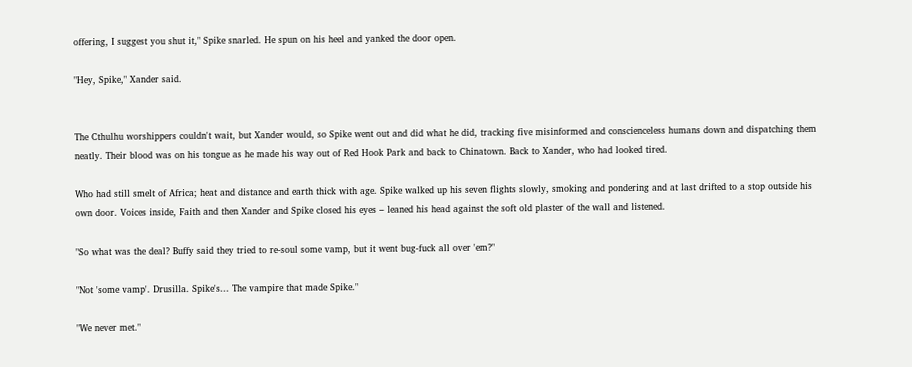offering, I suggest you shut it," Spike snarled. He spun on his heel and yanked the door open.

"Hey, Spike," Xander said.


The Cthulhu worshippers couldn't wait, but Xander would, so Spike went out and did what he did, tracking five misinformed and conscienceless humans down and dispatching them neatly. Their blood was on his tongue as he made his way out of Red Hook Park and back to Chinatown. Back to Xander, who had looked tired.

Who had still smelt of Africa; heat and distance and earth thick with age. Spike walked up his seven flights slowly, smoking and pondering and at last drifted to a stop outside his own door. Voices inside, Faith and then Xander and Spike closed his eyes – leaned his head against the soft old plaster of the wall and listened.

"So what was the deal? Buffy said they tried to re-soul some vamp, but it went bug-fuck all over 'em?"

"Not 'some vamp'. Drusilla. Spike's... The vampire that made Spike."

"We never met."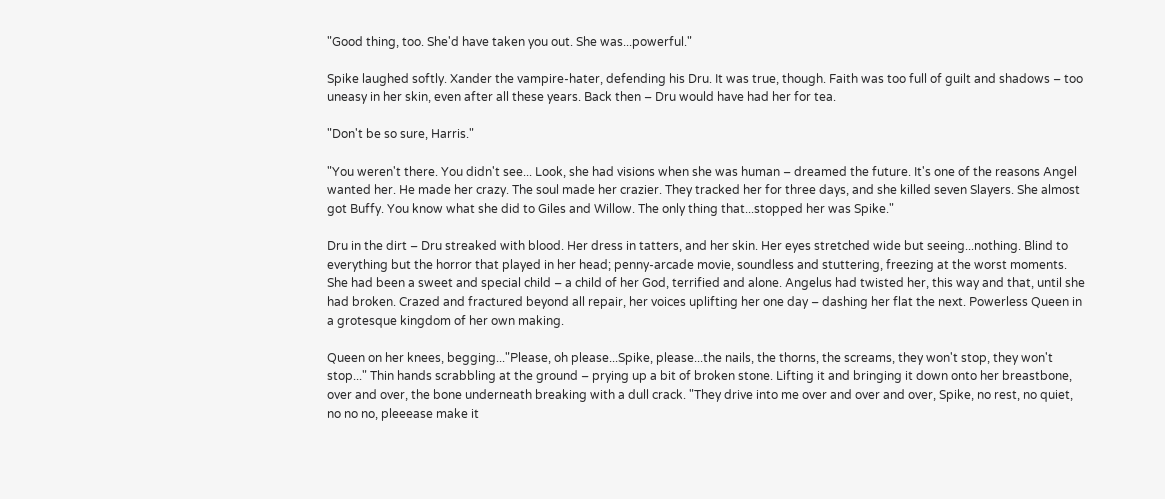"Good thing, too. She'd have taken you out. She was...powerful."

Spike laughed softly. Xander the vampire-hater, defending his Dru. It was true, though. Faith was too full of guilt and shadows – too uneasy in her skin, even after all these years. Back then – Dru would have had her for tea.

"Don't be so sure, Harris."

"You weren't there. You didn't see... Look, she had visions when she was human – dreamed the future. It's one of the reasons Angel wanted her. He made her crazy. The soul made her crazier. They tracked her for three days, and she killed seven Slayers. She almost got Buffy. You know what she did to Giles and Willow. The only thing that...stopped her was Spike."

Dru in the dirt – Dru streaked with blood. Her dress in tatters, and her skin. Her eyes stretched wide but seeing...nothing. Blind to everything but the horror that played in her head; penny-arcade movie, soundless and stuttering, freezing at the worst moments. She had been a sweet and special child – a child of her God, terrified and alone. Angelus had twisted her, this way and that, until she had broken. Crazed and fractured beyond all repair, her voices uplifting her one day – dashing her flat the next. Powerless Queen in a grotesque kingdom of her own making.

Queen on her knees, begging..."Please, oh please...Spike, please...the nails, the thorns, the screams, they won't stop, they won't stop..." Thin hands scrabbling at the ground – prying up a bit of broken stone. Lifting it and bringing it down onto her breastbone, over and over, the bone underneath breaking with a dull crack. "They drive into me over and over and over, Spike, no rest, no quiet, no no no, pleeease make it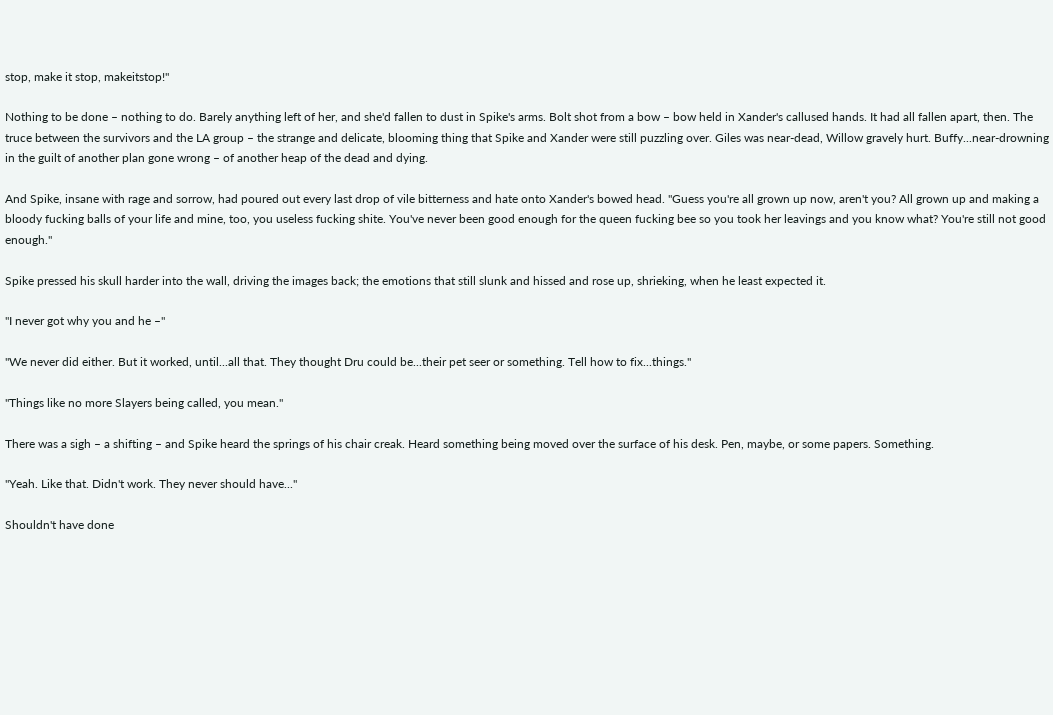stop, make it stop, makeitstop!"

Nothing to be done – nothing to do. Barely anything left of her, and she'd fallen to dust in Spike's arms. Bolt shot from a bow – bow held in Xander's callused hands. It had all fallen apart, then. The truce between the survivors and the LA group – the strange and delicate, blooming thing that Spike and Xander were still puzzling over. Giles was near-dead, Willow gravely hurt. Buffy...near-drowning in the guilt of another plan gone wrong – of another heap of the dead and dying.

And Spike, insane with rage and sorrow, had poured out every last drop of vile bitterness and hate onto Xander's bowed head. "Guess you're all grown up now, aren't you? All grown up and making a bloody fucking balls of your life and mine, too, you useless fucking shite. You've never been good enough for the queen fucking bee so you took her leavings and you know what? You're still not good enough."

Spike pressed his skull harder into the wall, driving the images back; the emotions that still slunk and hissed and rose up, shrieking, when he least expected it.

"I never got why you and he –"

"We never did either. But it worked, until...all that. They thought Dru could be...their pet seer or something. Tell how to fix...things."

"Things like no more Slayers being called, you mean."

There was a sigh – a shifting – and Spike heard the springs of his chair creak. Heard something being moved over the surface of his desk. Pen, maybe, or some papers. Something.

"Yeah. Like that. Didn't work. They never should have..."

Shouldn't have done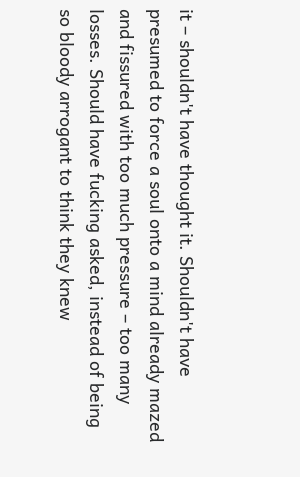it – shouldn't have thought it. Shouldn't have presumed to force a soul onto a mind already mazed and fissured with too much pressure – too many losses. Should have fucking asked, instead of being so bloody arrogant to think they knew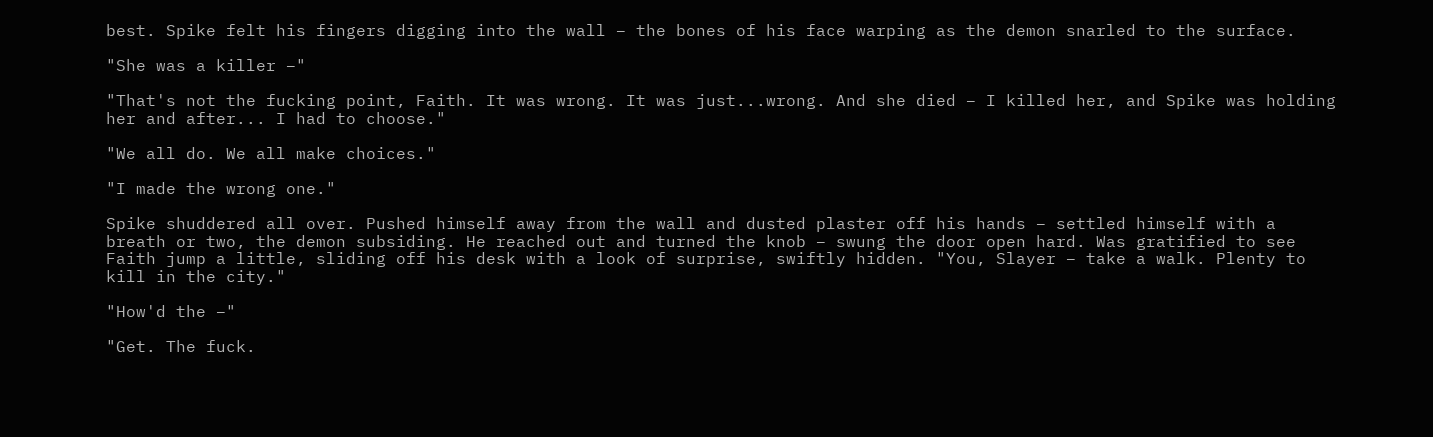best. Spike felt his fingers digging into the wall – the bones of his face warping as the demon snarled to the surface.

"She was a killer –"

"That's not the fucking point, Faith. It was wrong. It was just...wrong. And she died – I killed her, and Spike was holding her and after... I had to choose."

"We all do. We all make choices."

"I made the wrong one."

Spike shuddered all over. Pushed himself away from the wall and dusted plaster off his hands – settled himself with a breath or two, the demon subsiding. He reached out and turned the knob – swung the door open hard. Was gratified to see Faith jump a little, sliding off his desk with a look of surprise, swiftly hidden. "You, Slayer – take a walk. Plenty to kill in the city."

"How'd the –"

"Get. The fuck.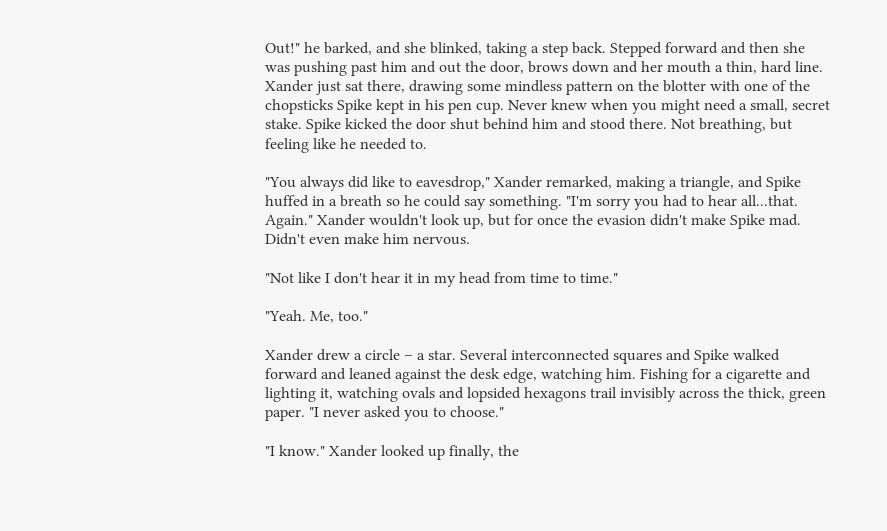Out!" he barked, and she blinked, taking a step back. Stepped forward and then she was pushing past him and out the door, brows down and her mouth a thin, hard line. Xander just sat there, drawing some mindless pattern on the blotter with one of the chopsticks Spike kept in his pen cup. Never knew when you might need a small, secret stake. Spike kicked the door shut behind him and stood there. Not breathing, but feeling like he needed to.

"You always did like to eavesdrop," Xander remarked, making a triangle, and Spike huffed in a breath so he could say something. "I'm sorry you had to hear all...that. Again." Xander wouldn't look up, but for once the evasion didn't make Spike mad. Didn't even make him nervous.

"Not like I don't hear it in my head from time to time."

"Yeah. Me, too."

Xander drew a circle – a star. Several interconnected squares and Spike walked forward and leaned against the desk edge, watching him. Fishing for a cigarette and lighting it, watching ovals and lopsided hexagons trail invisibly across the thick, green paper. "I never asked you to choose."

"I know." Xander looked up finally, the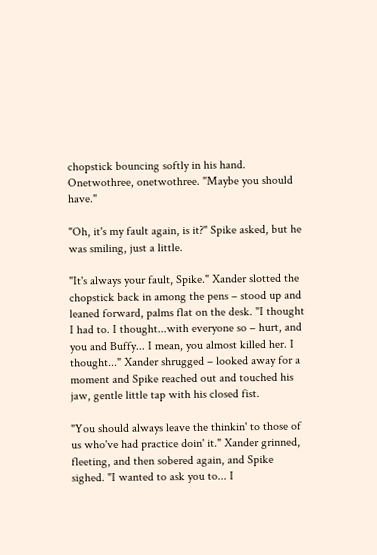chopstick bouncing softly in his hand. Onetwothree, onetwothree. "Maybe you should have."

"Oh, it's my fault again, is it?" Spike asked, but he was smiling, just a little.

"It's always your fault, Spike." Xander slotted the chopstick back in among the pens – stood up and leaned forward, palms flat on the desk. "I thought I had to. I thought...with everyone so – hurt, and you and Buffy... I mean, you almost killed her. I thought..." Xander shrugged – looked away for a moment and Spike reached out and touched his jaw, gentle little tap with his closed fist.

"You should always leave the thinkin' to those of us who've had practice doin' it." Xander grinned, fleeting, and then sobered again, and Spike sighed. "I wanted to ask you to... I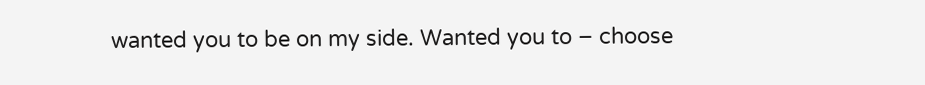wanted you to be on my side. Wanted you to – choose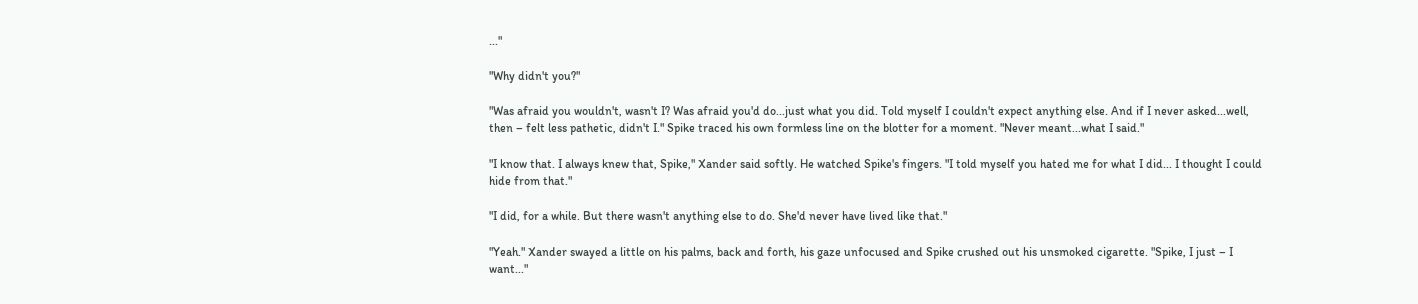..."

"Why didn't you?"

"Was afraid you wouldn't, wasn't I? Was afraid you'd do...just what you did. Told myself I couldn't expect anything else. And if I never asked...well, then – felt less pathetic, didn't I." Spike traced his own formless line on the blotter for a moment. "Never meant...what I said."

"I know that. I always knew that, Spike," Xander said softly. He watched Spike's fingers. "I told myself you hated me for what I did... I thought I could hide from that."

"I did, for a while. But there wasn't anything else to do. She'd never have lived like that."

"Yeah." Xander swayed a little on his palms, back and forth, his gaze unfocused and Spike crushed out his unsmoked cigarette. "Spike, I just – I want..."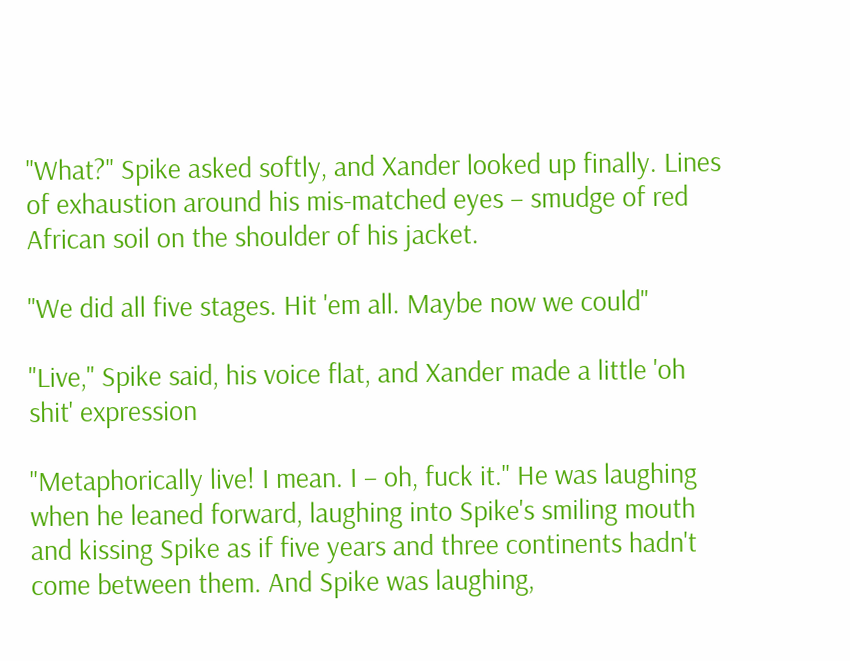"What?" Spike asked softly, and Xander looked up finally. Lines of exhaustion around his mis-matched eyes – smudge of red African soil on the shoulder of his jacket.

"We did all five stages. Hit 'em all. Maybe now we could"

"Live," Spike said, his voice flat, and Xander made a little 'oh shit' expression

"Metaphorically live! I mean. I – oh, fuck it." He was laughing when he leaned forward, laughing into Spike's smiling mouth and kissing Spike as if five years and three continents hadn't come between them. And Spike was laughing,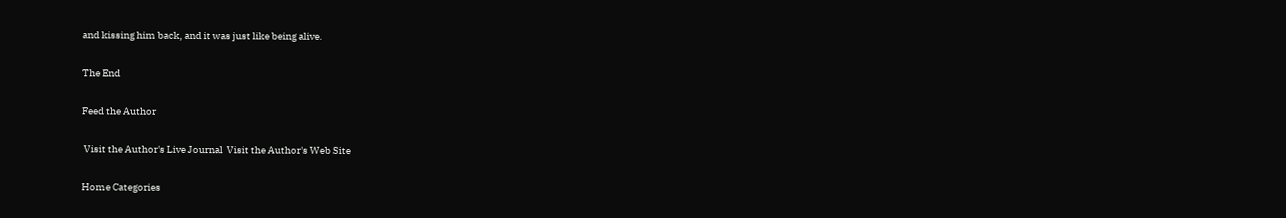and kissing him back, and it was just like being alive.

The End

Feed the Author

 Visit the Author's Live Journal  Visit the Author's Web Site

Home Categories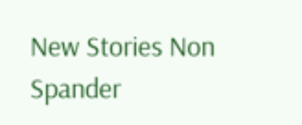New Stories Non Spander